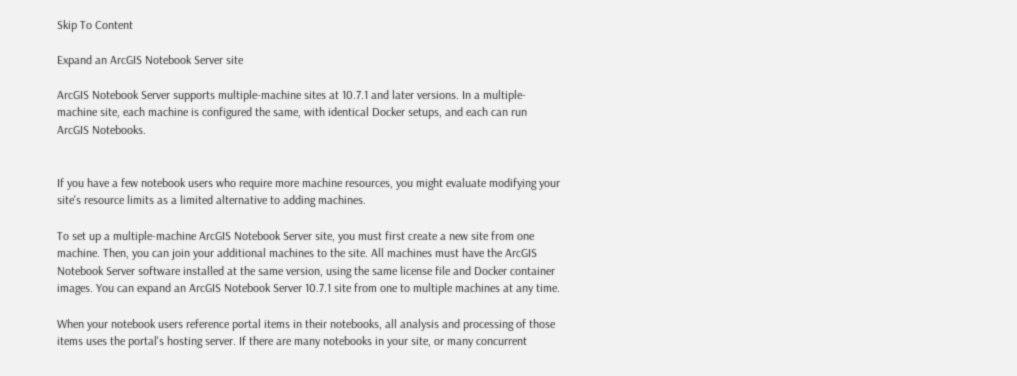Skip To Content

Expand an ArcGIS Notebook Server site

ArcGIS Notebook Server supports multiple-machine sites at 10.7.1 and later versions. In a multiple-machine site, each machine is configured the same, with identical Docker setups, and each can run ArcGIS Notebooks.


If you have a few notebook users who require more machine resources, you might evaluate modifying your site's resource limits as a limited alternative to adding machines.

To set up a multiple-machine ArcGIS Notebook Server site, you must first create a new site from one machine. Then, you can join your additional machines to the site. All machines must have the ArcGIS Notebook Server software installed at the same version, using the same license file and Docker container images. You can expand an ArcGIS Notebook Server 10.7.1 site from one to multiple machines at any time.

When your notebook users reference portal items in their notebooks, all analysis and processing of those items uses the portal's hosting server. If there are many notebooks in your site, or many concurrent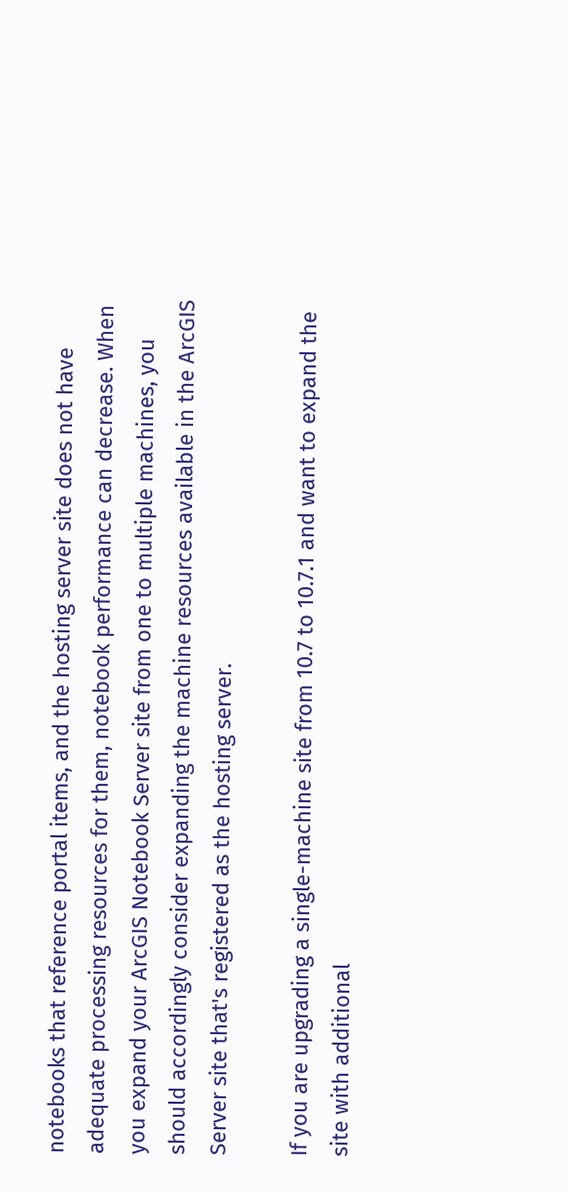notebooks that reference portal items, and the hosting server site does not have adequate processing resources for them, notebook performance can decrease. When you expand your ArcGIS Notebook Server site from one to multiple machines, you should accordingly consider expanding the machine resources available in the ArcGIS Server site that's registered as the hosting server.

If you are upgrading a single-machine site from 10.7 to 10.7.1 and want to expand the site with additional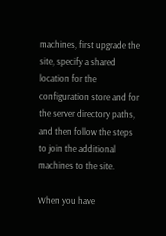machines, first upgrade the site, specify a shared location for the configuration store and for the server directory paths, and then follow the steps to join the additional machines to the site.

When you have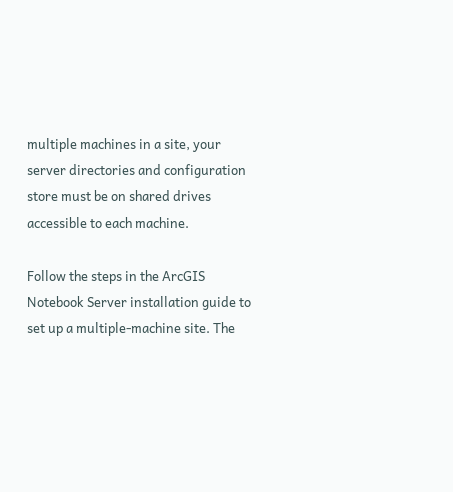multiple machines in a site, your server directories and configuration store must be on shared drives accessible to each machine.

Follow the steps in the ArcGIS Notebook Server installation guide to set up a multiple-machine site. The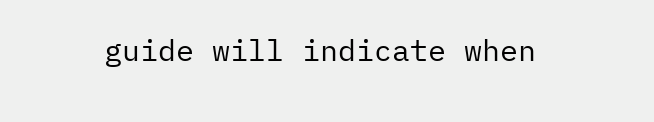guide will indicate when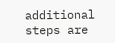additional steps are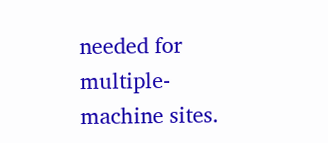needed for multiple-machine sites.